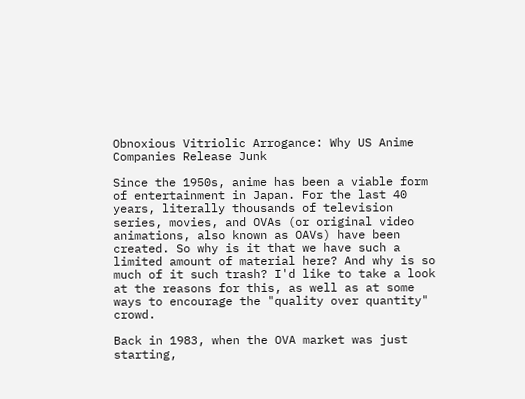Obnoxious Vitriolic Arrogance: Why US Anime Companies Release Junk

Since the 1950s, anime has been a viable form of entertainment in Japan. For the last 40 years, literally thousands of television series, movies, and OVAs (or original video animations, also known as OAVs) have been created. So why is it that we have such a limited amount of material here? And why is so much of it such trash? I'd like to take a look at the reasons for this, as well as at some ways to encourage the "quality over quantity" crowd.

Back in 1983, when the OVA market was just starting,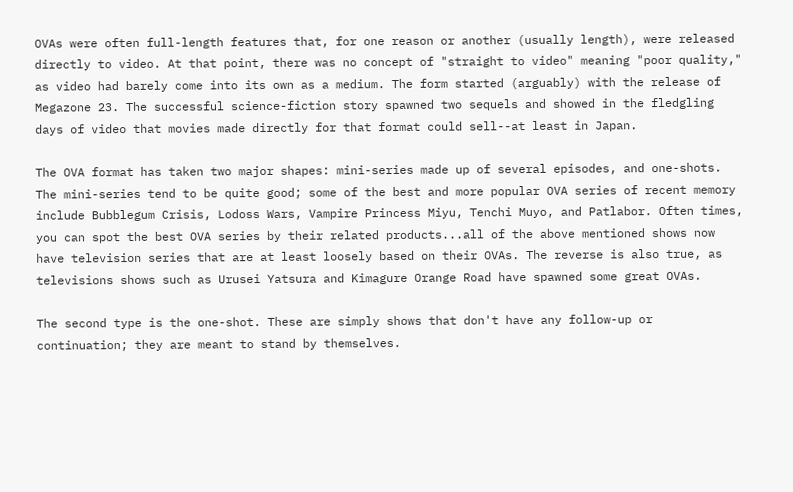OVAs were often full-length features that, for one reason or another (usually length), were released directly to video. At that point, there was no concept of "straight to video" meaning "poor quality," as video had barely come into its own as a medium. The form started (arguably) with the release of Megazone 23. The successful science-fiction story spawned two sequels and showed in the fledgling days of video that movies made directly for that format could sell--at least in Japan.

The OVA format has taken two major shapes: mini-series made up of several episodes, and one-shots. The mini-series tend to be quite good; some of the best and more popular OVA series of recent memory include Bubblegum Crisis, Lodoss Wars, Vampire Princess Miyu, Tenchi Muyo, and Patlabor. Often times, you can spot the best OVA series by their related products...all of the above mentioned shows now have television series that are at least loosely based on their OVAs. The reverse is also true, as televisions shows such as Urusei Yatsura and Kimagure Orange Road have spawned some great OVAs.

The second type is the one-shot. These are simply shows that don't have any follow-up or continuation; they are meant to stand by themselves.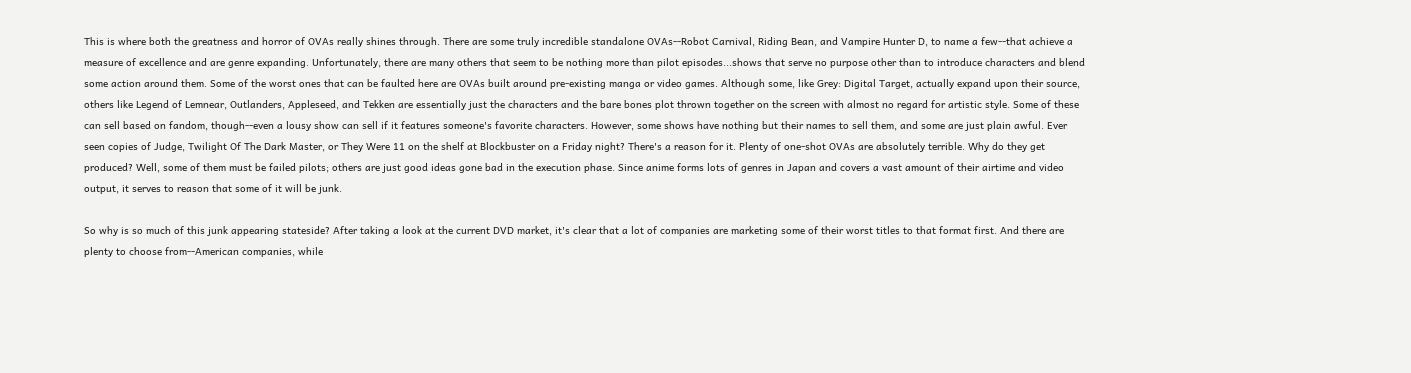This is where both the greatness and horror of OVAs really shines through. There are some truly incredible standalone OVAs--Robot Carnival, Riding Bean, and Vampire Hunter D, to name a few--that achieve a measure of excellence and are genre expanding. Unfortunately, there are many others that seem to be nothing more than pilot episodes...shows that serve no purpose other than to introduce characters and blend some action around them. Some of the worst ones that can be faulted here are OVAs built around pre-existing manga or video games. Although some, like Grey: Digital Target, actually expand upon their source, others like Legend of Lemnear, Outlanders, Appleseed, and Tekken are essentially just the characters and the bare bones plot thrown together on the screen with almost no regard for artistic style. Some of these can sell based on fandom, though--even a lousy show can sell if it features someone's favorite characters. However, some shows have nothing but their names to sell them, and some are just plain awful. Ever seen copies of Judge, Twilight Of The Dark Master, or They Were 11 on the shelf at Blockbuster on a Friday night? There's a reason for it. Plenty of one-shot OVAs are absolutely terrible. Why do they get produced? Well, some of them must be failed pilots; others are just good ideas gone bad in the execution phase. Since anime forms lots of genres in Japan and covers a vast amount of their airtime and video output, it serves to reason that some of it will be junk.

So why is so much of this junk appearing stateside? After taking a look at the current DVD market, it's clear that a lot of companies are marketing some of their worst titles to that format first. And there are plenty to choose from--American companies, while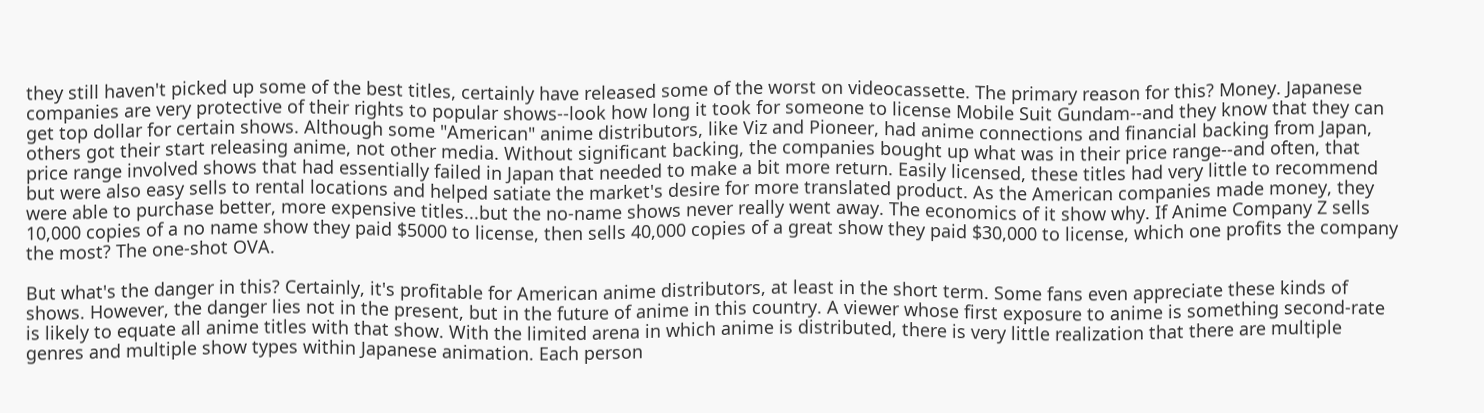they still haven't picked up some of the best titles, certainly have released some of the worst on videocassette. The primary reason for this? Money. Japanese companies are very protective of their rights to popular shows--look how long it took for someone to license Mobile Suit Gundam--and they know that they can get top dollar for certain shows. Although some "American" anime distributors, like Viz and Pioneer, had anime connections and financial backing from Japan, others got their start releasing anime, not other media. Without significant backing, the companies bought up what was in their price range--and often, that price range involved shows that had essentially failed in Japan that needed to make a bit more return. Easily licensed, these titles had very little to recommend but were also easy sells to rental locations and helped satiate the market's desire for more translated product. As the American companies made money, they were able to purchase better, more expensive titles...but the no-name shows never really went away. The economics of it show why. If Anime Company Z sells 10,000 copies of a no name show they paid $5000 to license, then sells 40,000 copies of a great show they paid $30,000 to license, which one profits the company the most? The one-shot OVA.

But what's the danger in this? Certainly, it's profitable for American anime distributors, at least in the short term. Some fans even appreciate these kinds of shows. However, the danger lies not in the present, but in the future of anime in this country. A viewer whose first exposure to anime is something second-rate is likely to equate all anime titles with that show. With the limited arena in which anime is distributed, there is very little realization that there are multiple genres and multiple show types within Japanese animation. Each person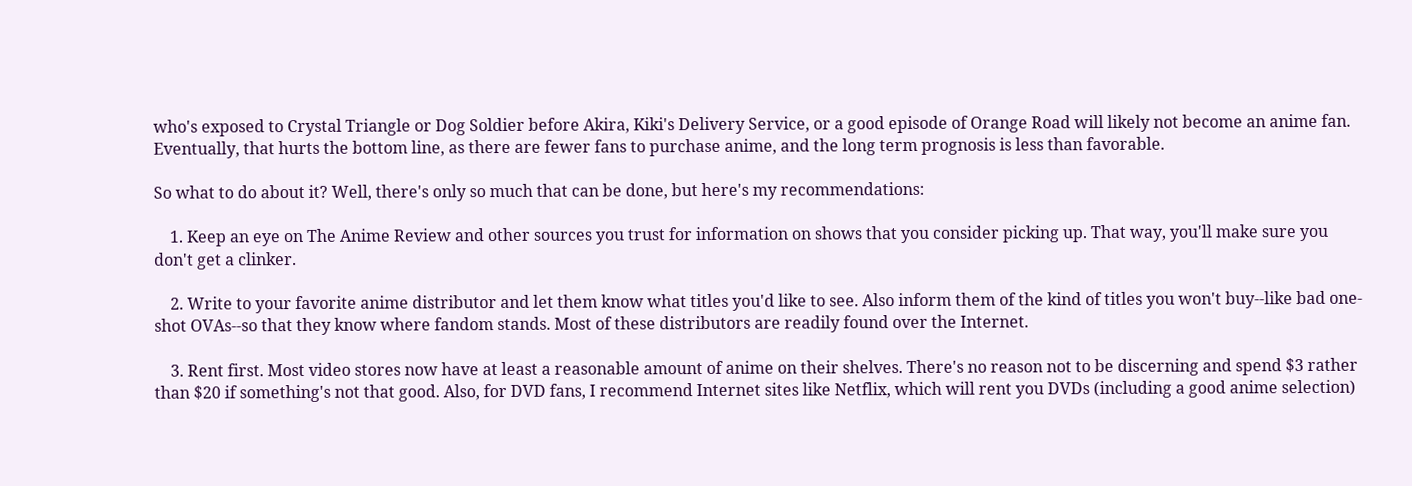who's exposed to Crystal Triangle or Dog Soldier before Akira, Kiki's Delivery Service, or a good episode of Orange Road will likely not become an anime fan. Eventually, that hurts the bottom line, as there are fewer fans to purchase anime, and the long term prognosis is less than favorable.

So what to do about it? Well, there's only so much that can be done, but here's my recommendations:

    1. Keep an eye on The Anime Review and other sources you trust for information on shows that you consider picking up. That way, you'll make sure you don't get a clinker.

    2. Write to your favorite anime distributor and let them know what titles you'd like to see. Also inform them of the kind of titles you won't buy--like bad one-shot OVAs--so that they know where fandom stands. Most of these distributors are readily found over the Internet.

    3. Rent first. Most video stores now have at least a reasonable amount of anime on their shelves. There's no reason not to be discerning and spend $3 rather than $20 if something's not that good. Also, for DVD fans, I recommend Internet sites like Netflix, which will rent you DVDs (including a good anime selection)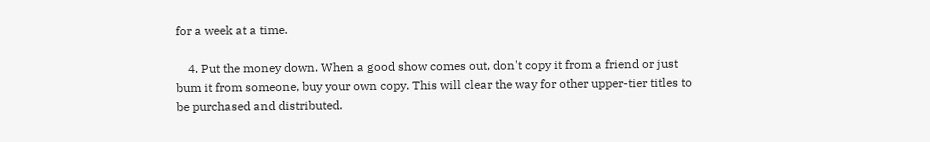for a week at a time.

    4. Put the money down. When a good show comes out, don't copy it from a friend or just bum it from someone, buy your own copy. This will clear the way for other upper-tier titles to be purchased and distributed.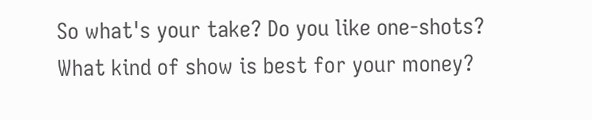So what's your take? Do you like one-shots? What kind of show is best for your money?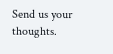Send us your thoughts.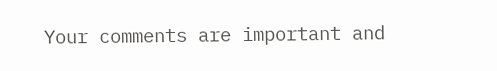Your comments are important and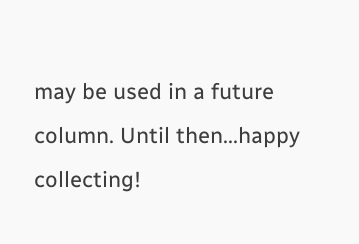may be used in a future column. Until then...happy collecting!